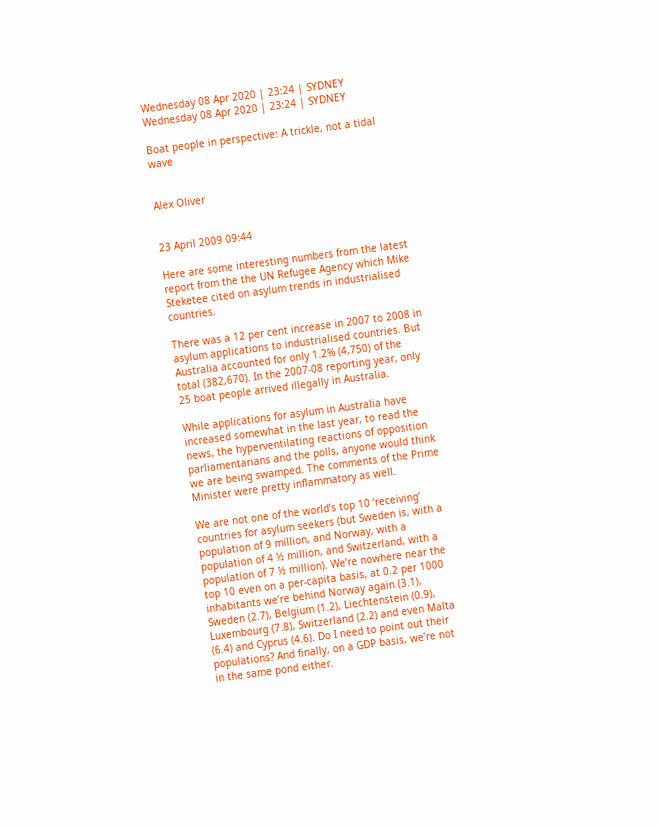Wednesday 08 Apr 2020 | 23:24 | SYDNEY
Wednesday 08 Apr 2020 | 23:24 | SYDNEY

Boat people in perspective: A trickle, not a tidal wave


Alex Oliver


23 April 2009 09:44

Here are some interesting numbers from the latest report from the the UN Refugee Agency which Mike Steketee cited on asylum trends in industrialised countries.

There was a 12 per cent increase in 2007 to 2008 in asylum applications to industrialised countries. But Australia accounted for only 1.2% (4,750) of the total (382,670). In the 2007-08 reporting year, only 25 boat people arrived illegally in Australia.

While applications for asylum in Australia have increased somewhat in the last year, to read the news, the hyperventilating reactions of opposition parliamentarians and the polls, anyone would think we are being swamped. The comments of the Prime Minister were pretty inflammatory as well.

We are not one of the world’s top 10 ‘receiving’ countries for asylum seekers (but Sweden is, with a population of 9 million, and Norway, with a population of 4 ½ million, and Switzerland, with a population of 7 ½ million). We’re nowhere near the top 10 even on a per-capita basis, at 0.2 per 1000 inhabitants we’re behind Norway again (3.1), Sweden (2.7), Belgium (1.2), Liechtenstein (0.9), Luxembourg (7.8), Switzerland (2.2) and even Malta (6.4) and Cyprus (4.6). Do I need to point out their populations? And finally, on a GDP basis, we’re not in the same pond either.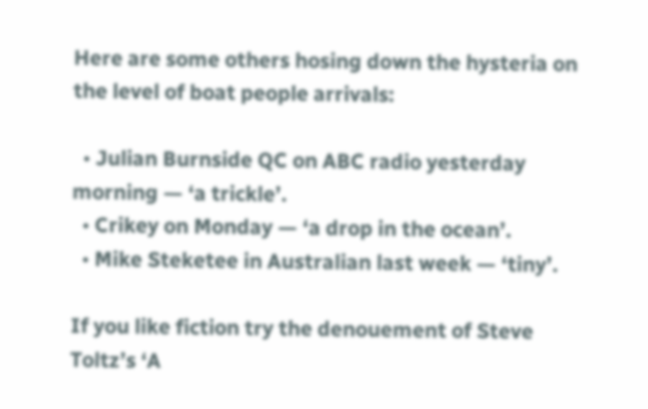Here are some others hosing down the hysteria on the level of boat people arrivals:

  • Julian Burnside QC on ABC radio yesterday morning — ‘a trickle’.
  • Crikey on Monday — ‘a drop in the ocean’.
  • Mike Steketee in Australian last week — ‘tiny’.

If you like fiction try the denouement of Steve Toltz’s ‘A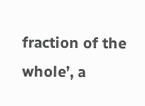fraction of the whole’, a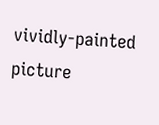vividly-painted picture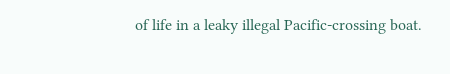of life in a leaky illegal Pacific-crossing boat.